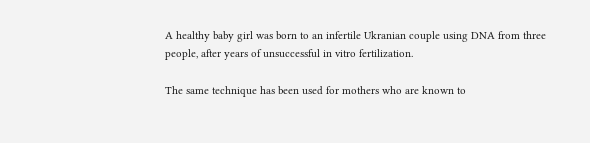A healthy baby girl was born to an infertile Ukranian couple using DNA from three people, after years of unsuccessful in vitro fertilization.

The same technique has been used for mothers who are known to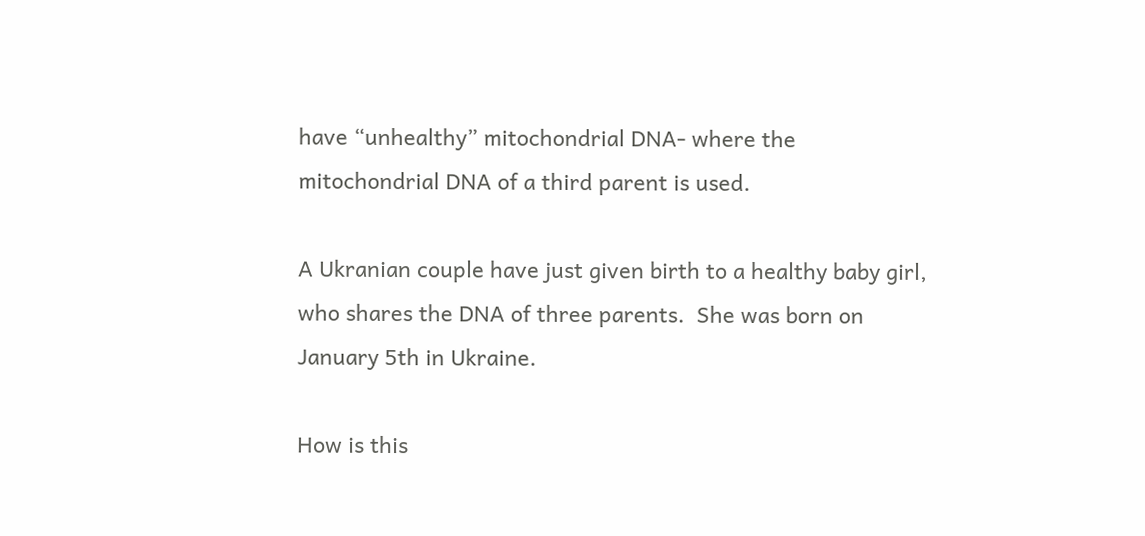have “unhealthy” mitochondrial DNA- where the mitochondrial DNA of a third parent is used.

A Ukranian couple have just given birth to a healthy baby girl, who shares the DNA of three parents.  She was born on January 5th in Ukraine.

How is this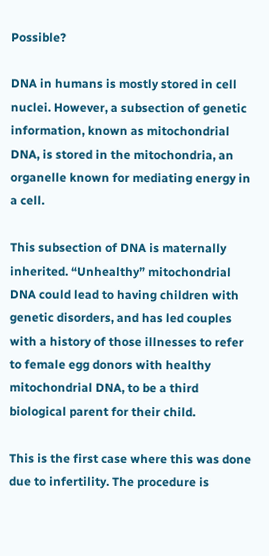Possible?

DNA in humans is mostly stored in cell nuclei. However, a subsection of genetic information, known as mitochondrial DNA, is stored in the mitochondria, an organelle known for mediating energy in a cell.

This subsection of DNA is maternally inherited. “Unhealthy” mitochondrial DNA could lead to having children with genetic disorders, and has led couples with a history of those illnesses to refer to female egg donors with healthy mitochondrial DNA, to be a third biological parent for their child.

This is the first case where this was done due to infertility. The procedure is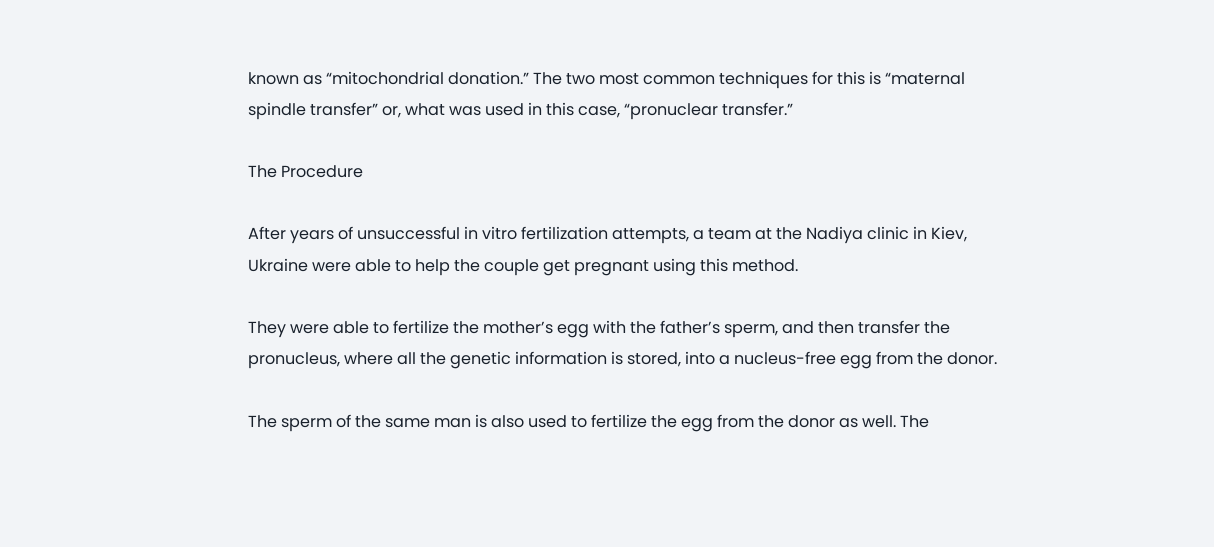known as “mitochondrial donation.” The two most common techniques for this is “maternal spindle transfer” or, what was used in this case, “pronuclear transfer.”

The Procedure

After years of unsuccessful in vitro fertilization attempts, a team at the Nadiya clinic in Kiev, Ukraine were able to help the couple get pregnant using this method.

They were able to fertilize the mother’s egg with the father’s sperm, and then transfer the pronucleus, where all the genetic information is stored, into a nucleus-free egg from the donor.

The sperm of the same man is also used to fertilize the egg from the donor as well. The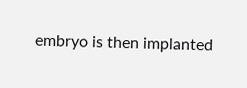embryo is then implanted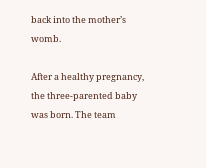back into the mother’s womb.

After a healthy pregnancy, the three-parented baby was born. The team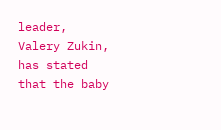leader, Valery Zukin, has stated that the baby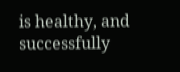is healthy, and successfully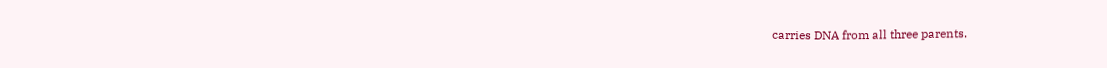carries DNA from all three parents.